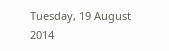Tuesday, 19 August 2014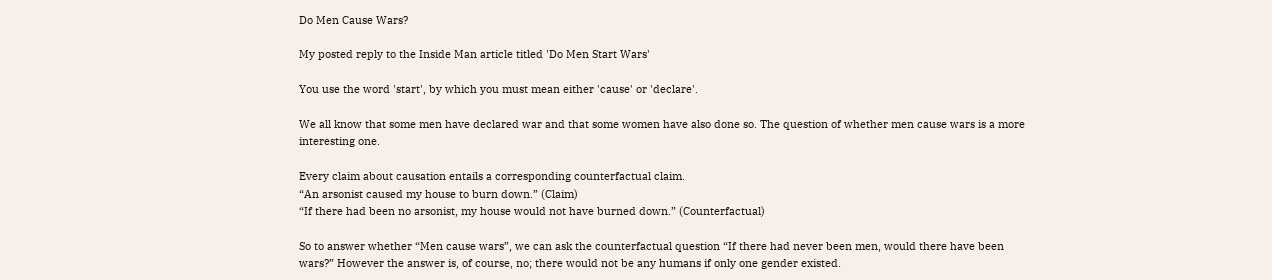Do Men Cause Wars?

My posted reply to the Inside Man article titled 'Do Men Start Wars'

You use the word 'start', by which you must mean either 'cause' or 'declare'.

We all know that some men have declared war and that some women have also done so. The question of whether men cause wars is a more interesting one.

Every claim about causation entails a corresponding counterfactual claim.
“An arsonist caused my house to burn down.” (Claim)
“If there had been no arsonist, my house would not have burned down.” (Counterfactual)

So to answer whether “Men cause wars”, we can ask the counterfactual question “If there had never been men, would there have been wars?” However the answer is, of course, no; there would not be any humans if only one gender existed.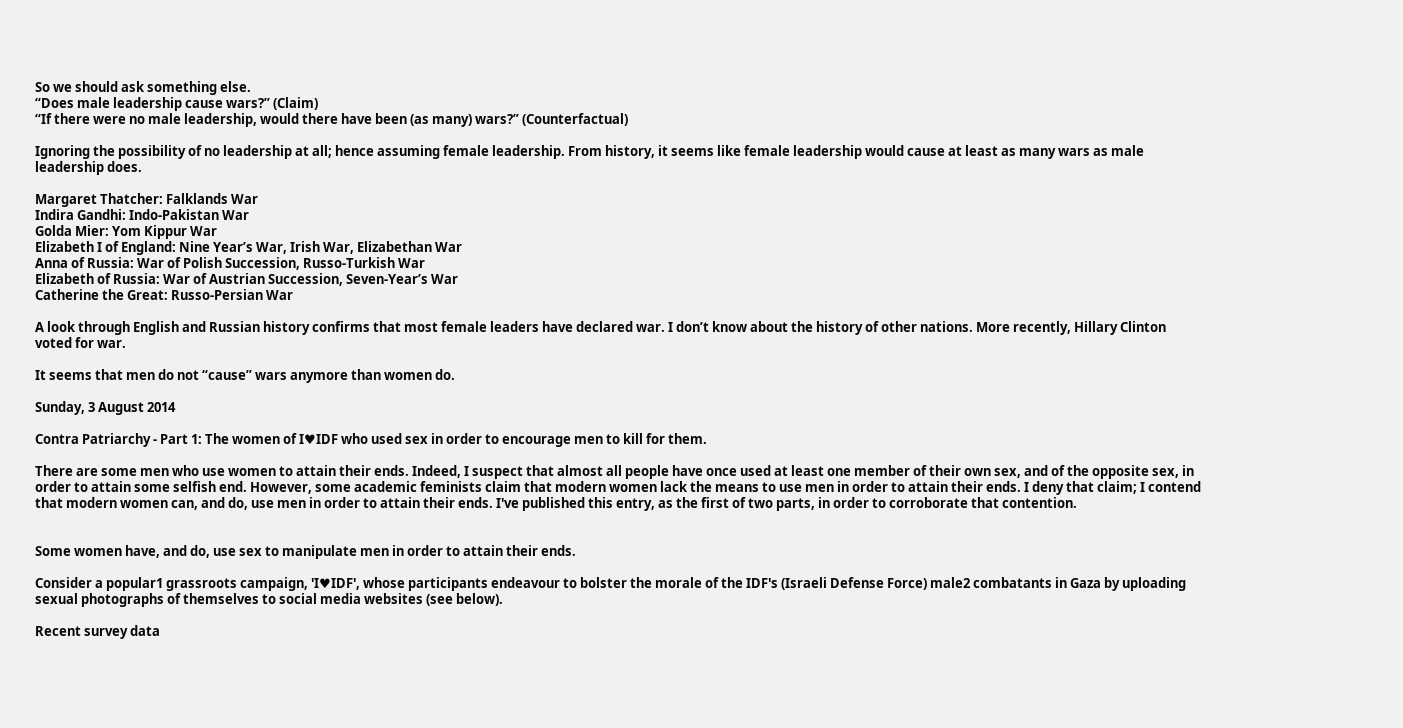So we should ask something else.
“Does male leadership cause wars?” (Claim)
“If there were no male leadership, would there have been (as many) wars?” (Counterfactual)

Ignoring the possibility of no leadership at all; hence assuming female leadership. From history, it seems like female leadership would cause at least as many wars as male leadership does.

Margaret Thatcher: Falklands War
Indira Gandhi: Indo-Pakistan War
Golda Mier: Yom Kippur War
Elizabeth I of England: Nine Year’s War, Irish War, Elizabethan War
Anna of Russia: War of Polish Succession, Russo-Turkish War
Elizabeth of Russia: War of Austrian Succession, Seven-Year’s War
Catherine the Great: Russo-Persian War

A look through English and Russian history confirms that most female leaders have declared war. I don’t know about the history of other nations. More recently, Hillary Clinton voted for war.

It seems that men do not “cause” wars anymore than women do.

Sunday, 3 August 2014

Contra Patriarchy - Part 1: The women of I♥IDF who used sex in order to encourage men to kill for them.

There are some men who use women to attain their ends. Indeed, I suspect that almost all people have once used at least one member of their own sex, and of the opposite sex, in order to attain some selfish end. However, some academic feminists claim that modern women lack the means to use men in order to attain their ends. I deny that claim; I contend that modern women can, and do, use men in order to attain their ends. I've published this entry, as the first of two parts, in order to corroborate that contention.


Some women have, and do, use sex to manipulate men in order to attain their ends.

Consider a popular1 grassroots campaign, 'I♥IDF', whose participants endeavour to bolster the morale of the IDF's (Israeli Defense Force) male2 combatants in Gaza by uploading sexual photographs of themselves to social media websites (see below).

Recent survey data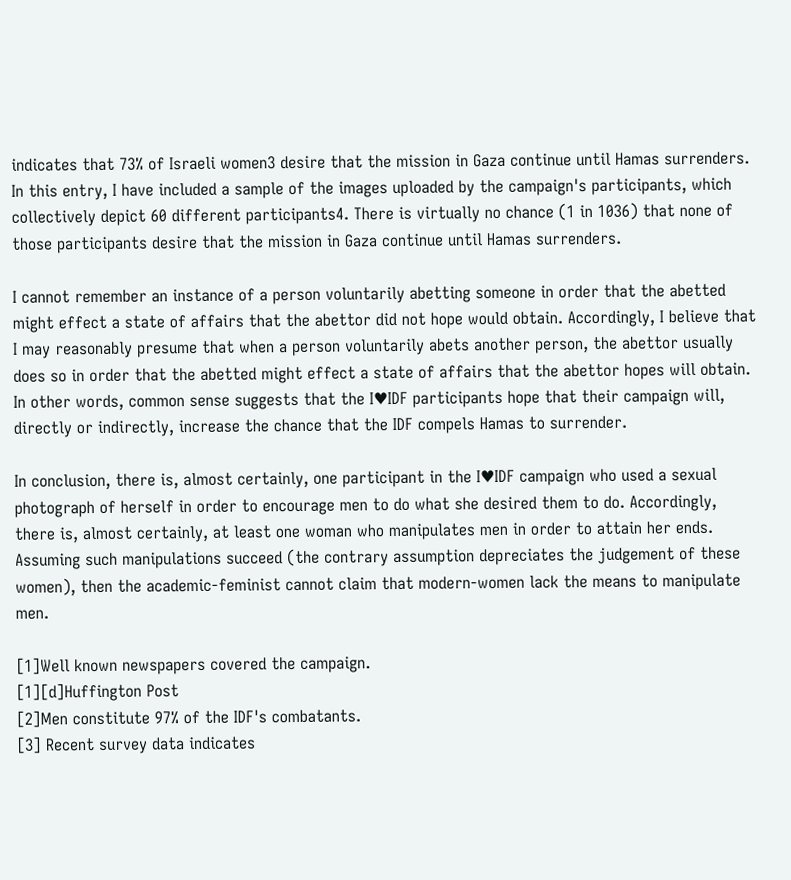indicates that 73% of Israeli women3 desire that the mission in Gaza continue until Hamas surrenders. In this entry, I have included a sample of the images uploaded by the campaign's participants, which collectively depict 60 different participants4. There is virtually no chance (1 in 1036) that none of those participants desire that the mission in Gaza continue until Hamas surrenders.

I cannot remember an instance of a person voluntarily abetting someone in order that the abetted might effect a state of affairs that the abettor did not hope would obtain. Accordingly, I believe that I may reasonably presume that when a person voluntarily abets another person, the abettor usually does so in order that the abetted might effect a state of affairs that the abettor hopes will obtain. In other words, common sense suggests that the I♥IDF participants hope that their campaign will, directly or indirectly, increase the chance that the IDF compels Hamas to surrender.

In conclusion, there is, almost certainly, one participant in the I♥IDF campaign who used a sexual photograph of herself in order to encourage men to do what she desired them to do. Accordingly, there is, almost certainly, at least one woman who manipulates men in order to attain her ends. Assuming such manipulations succeed (the contrary assumption depreciates the judgement of these women), then the academic-feminist cannot claim that modern-women lack the means to manipulate men.

[1]Well known newspapers covered the campaign.
[1][d]Huffington Post
[2]Men constitute 97% of the IDF's combatants.
[3] Recent survey data indicates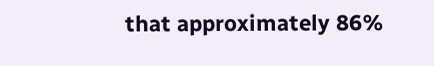that approximately 86%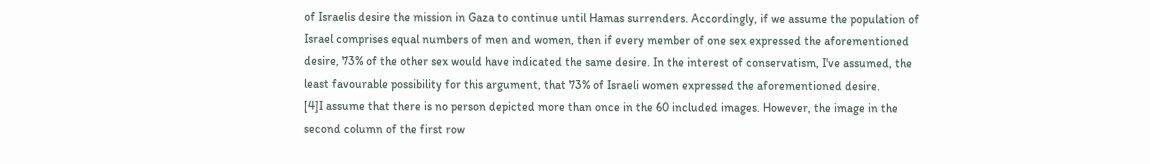of Israelis desire the mission in Gaza to continue until Hamas surrenders. Accordingly, if we assume the population of Israel comprises equal numbers of men and women, then if every member of one sex expressed the aforementioned desire, 73% of the other sex would have indicated the same desire. In the interest of conservatism, I've assumed, the least favourable possibility for this argument, that 73% of Israeli women expressed the aforementioned desire.
[4]I assume that there is no person depicted more than once in the 60 included images. However, the image in the second column of the first row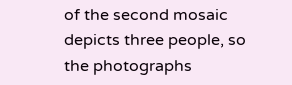of the second mosaic depicts three people, so the photographs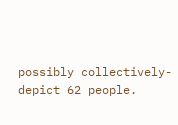possibly collectively-depict 62 people.